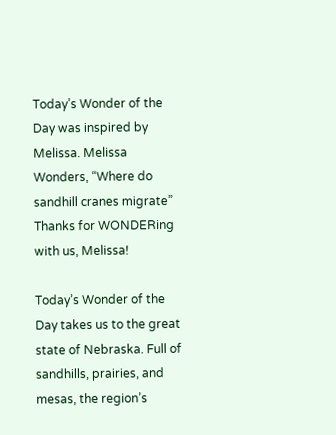Today’s Wonder of the Day was inspired by Melissa. Melissa Wonders, “Where do sandhill cranes migrate” Thanks for WONDERing with us, Melissa!

Today’s Wonder of the Day takes us to the great state of Nebraska. Full of sandhills, prairies, and mesas, the region’s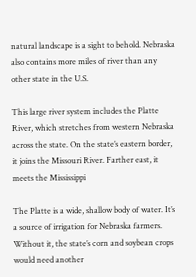natural landscape is a sight to behold. Nebraska also contains more miles of river than any other state in the U.S.

This large river system includes the Platte River, which stretches from western Nebraska across the state. On the state’s eastern border, it joins the Missouri River. Farther east, it meets the Mississippi

The Platte is a wide, shallow body of water. It’s a source of irrigation for Nebraska farmers. Without it, the state’s corn and soybean crops would need another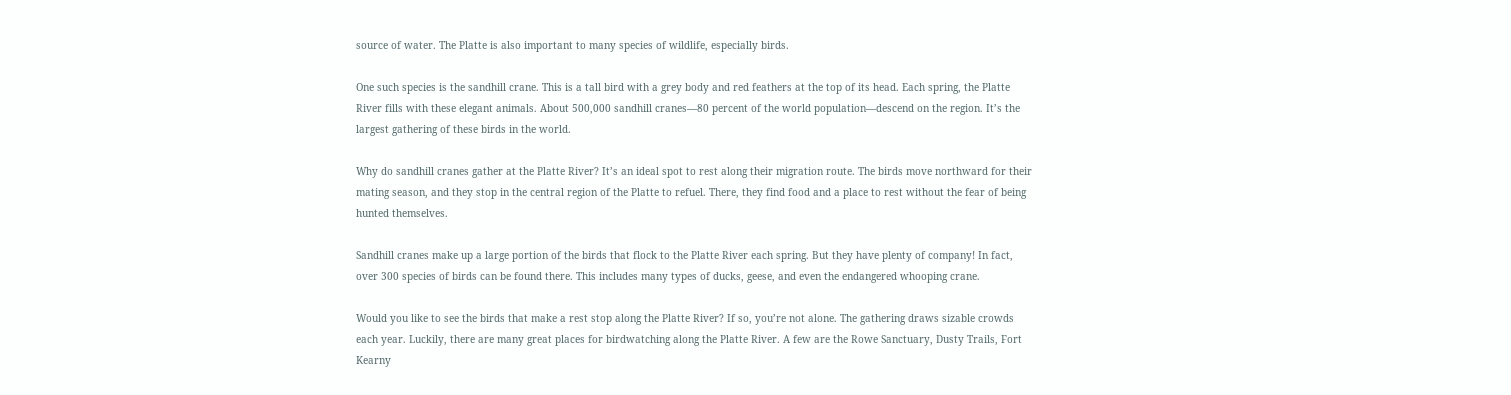source of water. The Platte is also important to many species of wildlife, especially birds.

One such species is the sandhill crane. This is a tall bird with a grey body and red feathers at the top of its head. Each spring, the Platte River fills with these elegant animals. About 500,000 sandhill cranes—80 percent of the world population—descend on the region. It’s the largest gathering of these birds in the world.

Why do sandhill cranes gather at the Platte River? It’s an ideal spot to rest along their migration route. The birds move northward for their mating season, and they stop in the central region of the Platte to refuel. There, they find food and a place to rest without the fear of being hunted themselves.

Sandhill cranes make up a large portion of the birds that flock to the Platte River each spring. But they have plenty of company! In fact, over 300 species of birds can be found there. This includes many types of ducks, geese, and even the endangered whooping crane.

Would you like to see the birds that make a rest stop along the Platte River? If so, you’re not alone. The gathering draws sizable crowds each year. Luckily, there are many great places for birdwatching along the Platte River. A few are the Rowe Sanctuary, Dusty Trails, Fort Kearny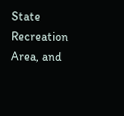State Recreation Area, and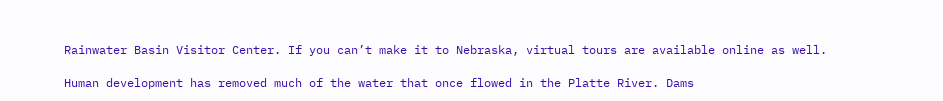Rainwater Basin Visitor Center. If you can’t make it to Nebraska, virtual tours are available online as well.

Human development has removed much of the water that once flowed in the Platte River. Dams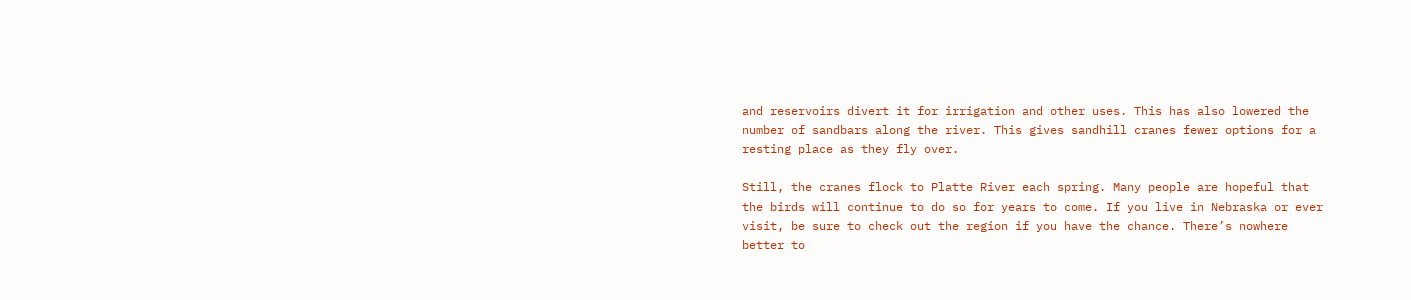and reservoirs divert it for irrigation and other uses. This has also lowered the number of sandbars along the river. This gives sandhill cranes fewer options for a resting place as they fly over.

Still, the cranes flock to Platte River each spring. Many people are hopeful that the birds will continue to do so for years to come. If you live in Nebraska or ever visit, be sure to check out the region if you have the chance. There’s nowhere better to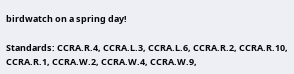birdwatch on a spring day!

Standards: CCRA.R.4, CCRA.L.3, CCRA.L.6, CCRA.R.2, CCRA.R.10, CCRA.R.1, CCRA.W.2, CCRA.W.4, CCRA.W.9,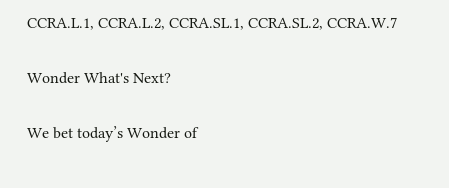CCRA.L.1, CCRA.L.2, CCRA.SL.1, CCRA.SL.2, CCRA.W.7

Wonder What's Next?

We bet today’s Wonder of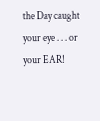the Day caught your eye . . . or your EAR!